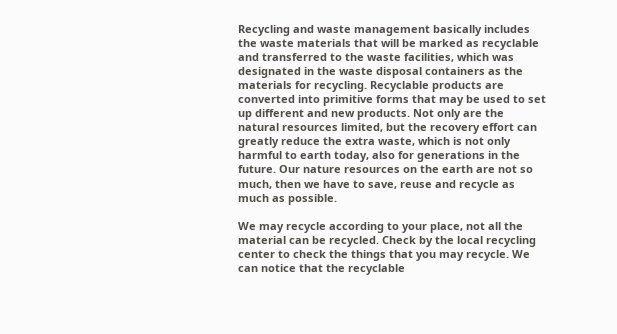Recycling and waste management basically includes the waste materials that will be marked as recyclable and transferred to the waste facilities, which was designated in the waste disposal containers as the materials for recycling. Recyclable products are converted into primitive forms that may be used to set up different and new products. Not only are the natural resources limited, but the recovery effort can greatly reduce the extra waste, which is not only harmful to earth today, also for generations in the future. Our nature resources on the earth are not so much, then we have to save, reuse and recycle as much as possible.

We may recycle according to your place, not all the material can be recycled. Check by the local recycling center to check the things that you may recycle. We can notice that the recyclable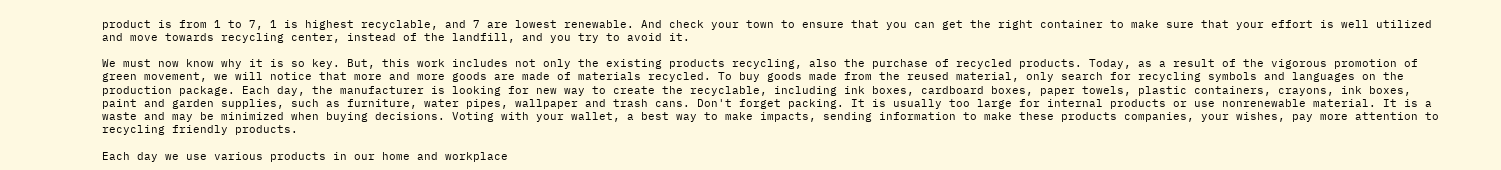product is from 1 to 7, 1 is highest recyclable, and 7 are lowest renewable. And check your town to ensure that you can get the right container to make sure that your effort is well utilized and move towards recycling center, instead of the landfill, and you try to avoid it.

We must now know why it is so key. But, this work includes not only the existing products recycling, also the purchase of recycled products. Today, as a result of the vigorous promotion of green movement, we will notice that more and more goods are made of materials recycled. To buy goods made from the reused material, only search for recycling symbols and languages on the production package. Each day, the manufacturer is looking for new way to create the recyclable, including ink boxes, cardboard boxes, paper towels, plastic containers, crayons, ink boxes, paint and garden supplies, such as furniture, water pipes, wallpaper and trash cans. Don't forget packing. It is usually too large for internal products or use nonrenewable material. It is a waste and may be minimized when buying decisions. Voting with your wallet, a best way to make impacts, sending information to make these products companies, your wishes, pay more attention to recycling friendly products.

Each day we use various products in our home and workplace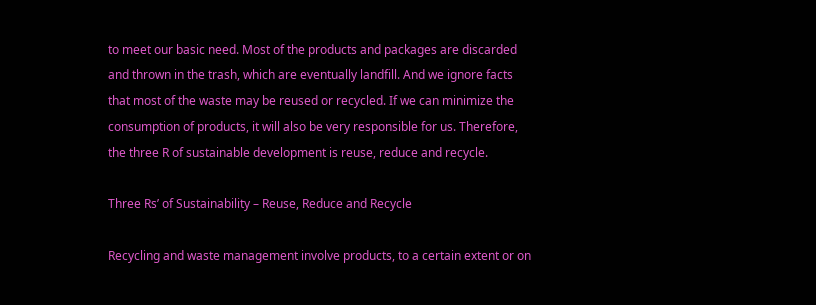to meet our basic need. Most of the products and packages are discarded and thrown in the trash, which are eventually landfill. And we ignore facts that most of the waste may be reused or recycled. If we can minimize the consumption of products, it will also be very responsible for us. Therefore, the three R of sustainable development is reuse, reduce and recycle.

Three Rs’ of Sustainability – Reuse, Reduce and Recycle

Recycling and waste management involve products, to a certain extent or on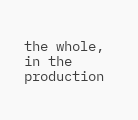the whole, in the production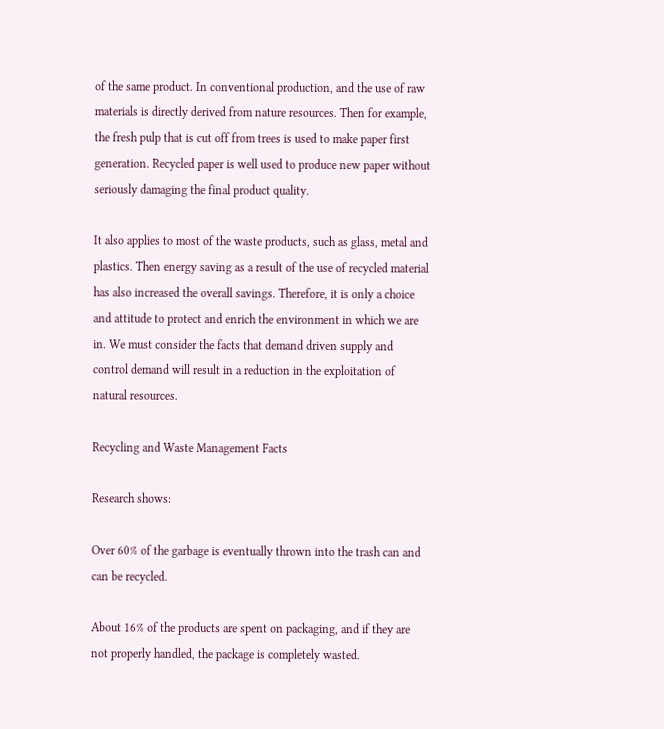of the same product. In conventional production, and the use of raw materials is directly derived from nature resources. Then for example, the fresh pulp that is cut off from trees is used to make paper first generation. Recycled paper is well used to produce new paper without seriously damaging the final product quality.

It also applies to most of the waste products, such as glass, metal and plastics. Then energy saving as a result of the use of recycled material has also increased the overall savings. Therefore, it is only a choice and attitude to protect and enrich the environment in which we are in. We must consider the facts that demand driven supply and control demand will result in a reduction in the exploitation of natural resources.

Recycling and Waste Management Facts

Research shows:

Over 60% of the garbage is eventually thrown into the trash can and can be recycled.

About 16% of the products are spent on packaging, and if they are not properly handled, the package is completely wasted.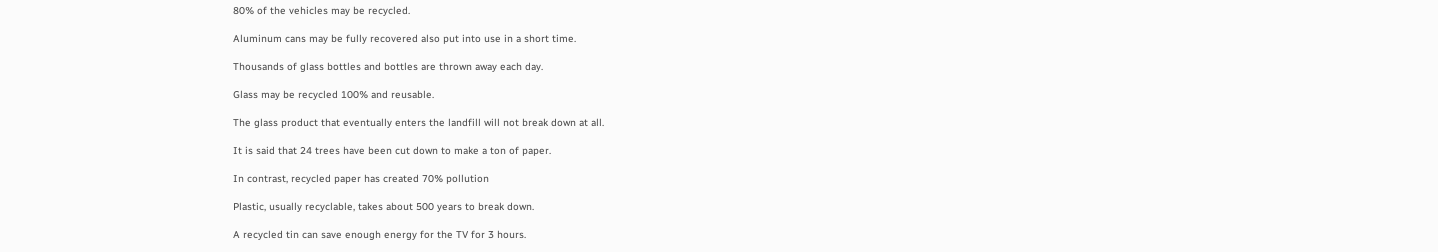80% of the vehicles may be recycled.

Aluminum cans may be fully recovered also put into use in a short time.

Thousands of glass bottles and bottles are thrown away each day.

Glass may be recycled 100% and reusable.

The glass product that eventually enters the landfill will not break down at all.

It is said that 24 trees have been cut down to make a ton of paper.

In contrast, recycled paper has created 70% pollution

Plastic, usually recyclable, takes about 500 years to break down.

A recycled tin can save enough energy for the TV for 3 hours.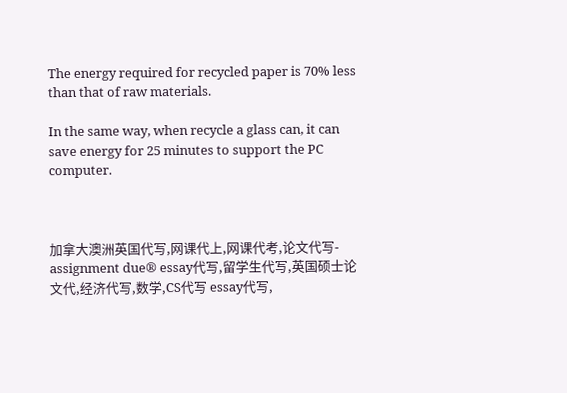The energy required for recycled paper is 70% less than that of raw materials.

In the same way, when recycle a glass can, it can save energy for 25 minutes to support the PC computer.



加拿大澳洲英国代写,网课代上,网课代考,论文代写-assignment due® essay代写,留学生代写,英国硕士论文代,经济代写,数学,CS代写 essay代写,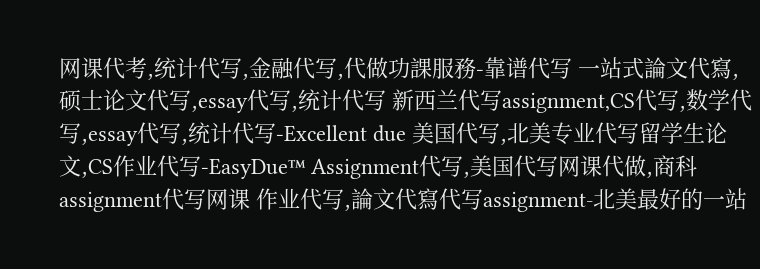网课代考,统计代写,金融代写,代做功課服務-靠谱代写 一站式論文代寫,硕士论文代写,essay代写,统计代写 新西兰代写assignment,CS代写,数学代写,essay代写,统计代写-Excellent due 美国代写,北美专业代写留学生论文,CS作业代写-EasyDue™ Assignment代写,美国代写网课代做,商科assignment代写网课 作业代写,論文代寫代写assignment-北美最好的一站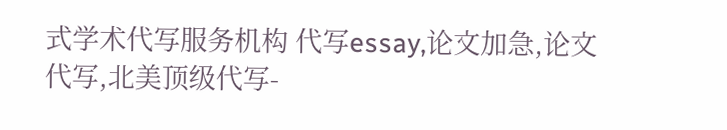式学术代写服务机构 代写essay,论文加急,论文代写,北美顶级代写-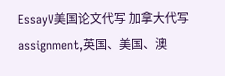EssayV美国论文代写 加拿大代写assignment,英国、美国、澳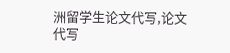洲留学生论文代写,论文代写